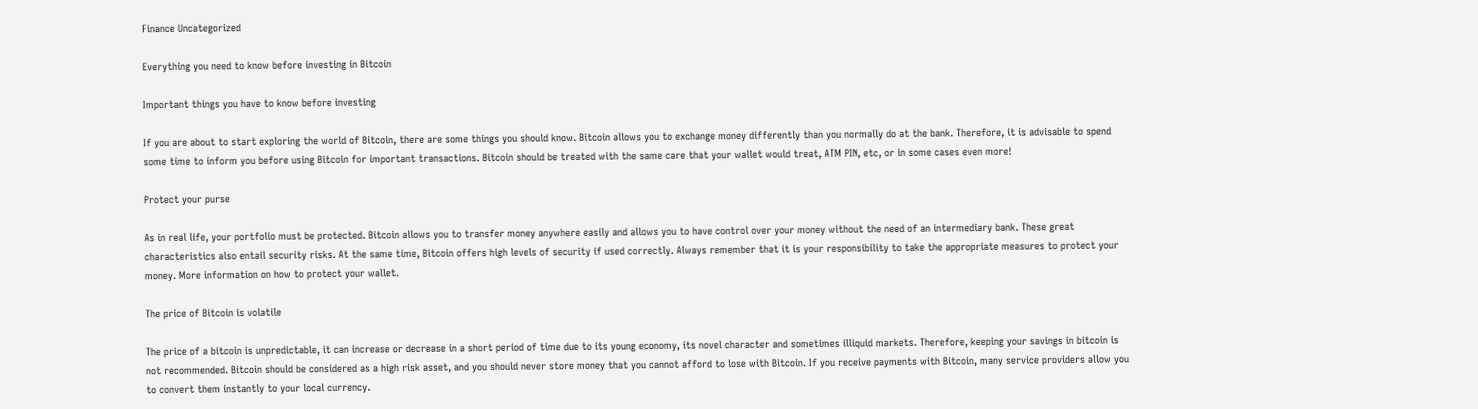Finance Uncategorized

Everything you need to know before investing in Bitcoin

Important things you have to know before investing

If you are about to start exploring the world of Bitcoin, there are some things you should know. Bitcoin allows you to exchange money differently than you normally do at the bank. Therefore, it is advisable to spend some time to inform you before using Bitcoin for important transactions. Bitcoin should be treated with the same care that your wallet would treat, ATM PIN, etc, or in some cases even more!

Protect your purse

As in real life, your portfolio must be protected. Bitcoin allows you to transfer money anywhere easily and allows you to have control over your money without the need of an intermediary bank. These great characteristics also entail security risks. At the same time, Bitcoin offers high levels of security if used correctly. Always remember that it is your responsibility to take the appropriate measures to protect your money. More information on how to protect your wallet.

The price of Bitcoin is volatile

The price of a bitcoin is unpredictable, it can increase or decrease in a short period of time due to its young economy, its novel character and sometimes illiquid markets. Therefore, keeping your savings in bitcoin is not recommended. Bitcoin should be considered as a high risk asset, and you should never store money that you cannot afford to lose with Bitcoin. If you receive payments with Bitcoin, many service providers allow you to convert them instantly to your local currency.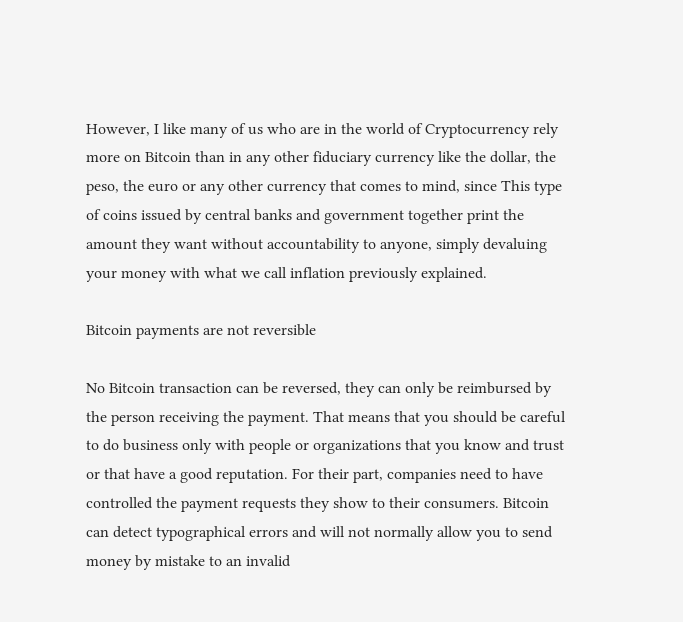However, I like many of us who are in the world of Cryptocurrency rely more on Bitcoin than in any other fiduciary currency like the dollar, the peso, the euro or any other currency that comes to mind, since This type of coins issued by central banks and government together print the amount they want without accountability to anyone, simply devaluing your money with what we call inflation previously explained.

Bitcoin payments are not reversible

No Bitcoin transaction can be reversed, they can only be reimbursed by the person receiving the payment. That means that you should be careful to do business only with people or organizations that you know and trust or that have a good reputation. For their part, companies need to have controlled the payment requests they show to their consumers. Bitcoin can detect typographical errors and will not normally allow you to send money by mistake to an invalid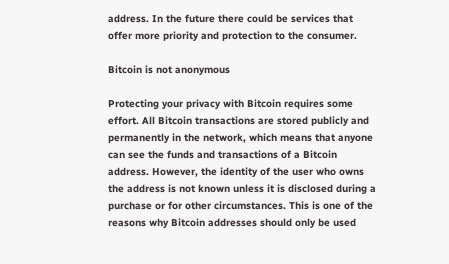address. In the future there could be services that offer more priority and protection to the consumer.

Bitcoin is not anonymous

Protecting your privacy with Bitcoin requires some effort. All Bitcoin transactions are stored publicly and permanently in the network, which means that anyone can see the funds and transactions of a Bitcoin address. However, the identity of the user who owns the address is not known unless it is disclosed during a purchase or for other circumstances. This is one of the reasons why Bitcoin addresses should only be used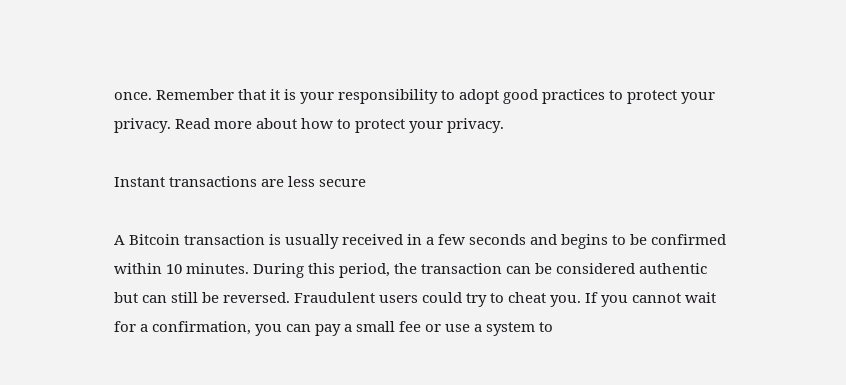once. Remember that it is your responsibility to adopt good practices to protect your privacy. Read more about how to protect your privacy.

Instant transactions are less secure

A Bitcoin transaction is usually received in a few seconds and begins to be confirmed within 10 minutes. During this period, the transaction can be considered authentic but can still be reversed. Fraudulent users could try to cheat you. If you cannot wait for a confirmation, you can pay a small fee or use a system to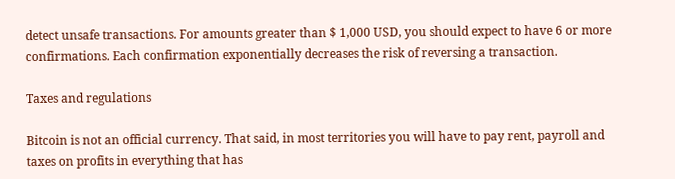detect unsafe transactions. For amounts greater than $ 1,000 USD, you should expect to have 6 or more confirmations. Each confirmation exponentially decreases the risk of reversing a transaction.

Taxes and regulations

Bitcoin is not an official currency. That said, in most territories you will have to pay rent, payroll and taxes on profits in everything that has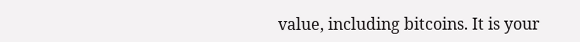value, including bitcoins. It is your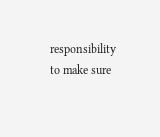responsibility to make sure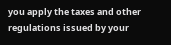you apply the taxes and other regulations issued by your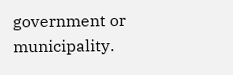government or municipality.